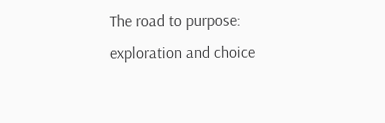The road to purpose: exploration and choice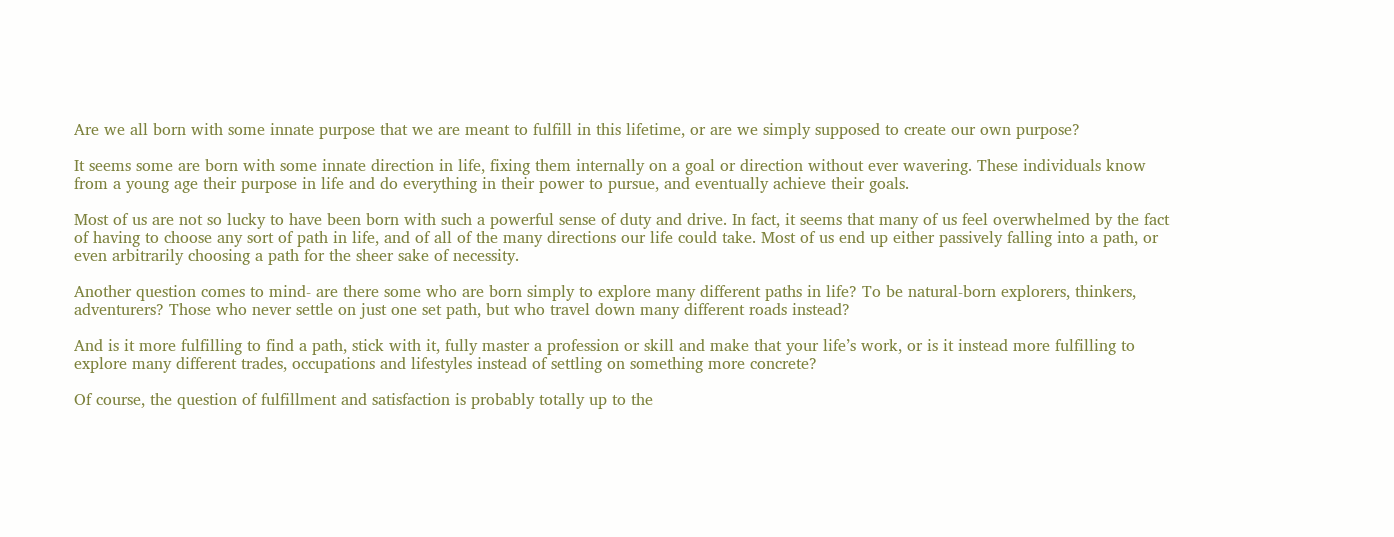Are we all born with some innate purpose that we are meant to fulfill in this lifetime, or are we simply supposed to create our own purpose?

It seems some are born with some innate direction in life, fixing them internally on a goal or direction without ever wavering. These individuals know from a young age their purpose in life and do everything in their power to pursue, and eventually achieve their goals.

Most of us are not so lucky to have been born with such a powerful sense of duty and drive. In fact, it seems that many of us feel overwhelmed by the fact of having to choose any sort of path in life, and of all of the many directions our life could take. Most of us end up either passively falling into a path, or even arbitrarily choosing a path for the sheer sake of necessity.

Another question comes to mind- are there some who are born simply to explore many different paths in life? To be natural-born explorers, thinkers, adventurers? Those who never settle on just one set path, but who travel down many different roads instead?

And is it more fulfilling to find a path, stick with it, fully master a profession or skill and make that your life’s work, or is it instead more fulfilling to explore many different trades, occupations and lifestyles instead of settling on something more concrete?

Of course, the question of fulfillment and satisfaction is probably totally up to the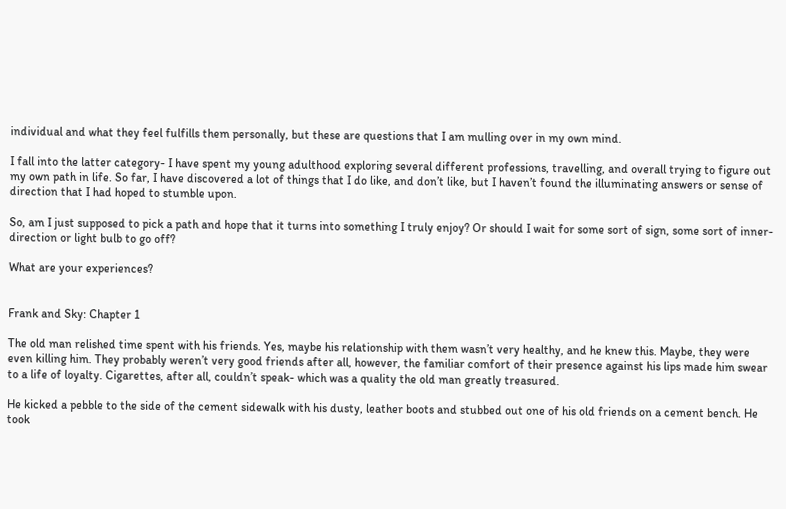individual and what they feel fulfills them personally, but these are questions that I am mulling over in my own mind.

I fall into the latter category- I have spent my young adulthood exploring several different professions, travelling, and overall trying to figure out my own path in life. So far, I have discovered a lot of things that I do like, and don’t like, but I haven’t found the illuminating answers or sense of direction that I had hoped to stumble upon.

So, am I just supposed to pick a path and hope that it turns into something I truly enjoy? Or should I wait for some sort of sign, some sort of inner-direction or light bulb to go off?

What are your experiences?


Frank and Sky: Chapter 1

The old man relished time spent with his friends. Yes, maybe his relationship with them wasn’t very healthy, and he knew this. Maybe, they were even killing him. They probably weren’t very good friends after all, however, the familiar comfort of their presence against his lips made him swear to a life of loyalty. Cigarettes, after all, couldn’t speak- which was a quality the old man greatly treasured.

He kicked a pebble to the side of the cement sidewalk with his dusty, leather boots and stubbed out one of his old friends on a cement bench. He took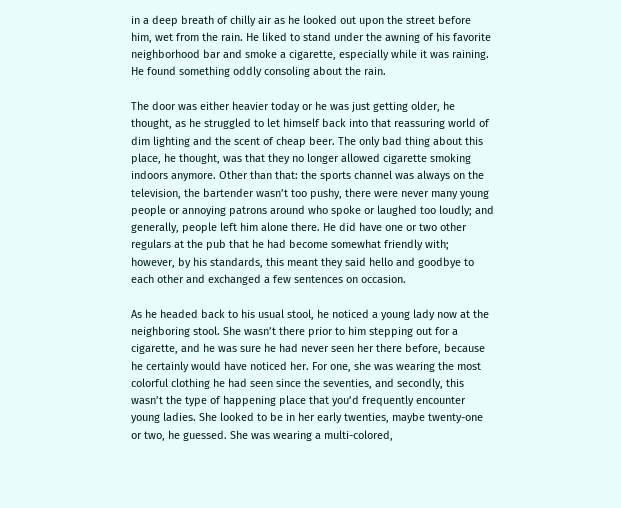in a deep breath of chilly air as he looked out upon the street before him, wet from the rain. He liked to stand under the awning of his favorite neighborhood bar and smoke a cigarette, especially while it was raining. He found something oddly consoling about the rain.

The door was either heavier today or he was just getting older, he thought, as he struggled to let himself back into that reassuring world of dim lighting and the scent of cheap beer. The only bad thing about this place, he thought, was that they no longer allowed cigarette smoking indoors anymore. Other than that: the sports channel was always on the television, the bartender wasn’t too pushy, there were never many young people or annoying patrons around who spoke or laughed too loudly; and generally, people left him alone there. He did have one or two other regulars at the pub that he had become somewhat friendly with; however, by his standards, this meant they said hello and goodbye to each other and exchanged a few sentences on occasion.

As he headed back to his usual stool, he noticed a young lady now at the neighboring stool. She wasn’t there prior to him stepping out for a cigarette, and he was sure he had never seen her there before, because he certainly would have noticed her. For one, she was wearing the most colorful clothing he had seen since the seventies, and secondly, this wasn’t the type of happening place that you’d frequently encounter young ladies. She looked to be in her early twenties, maybe twenty-one or two, he guessed. She was wearing a multi-colored,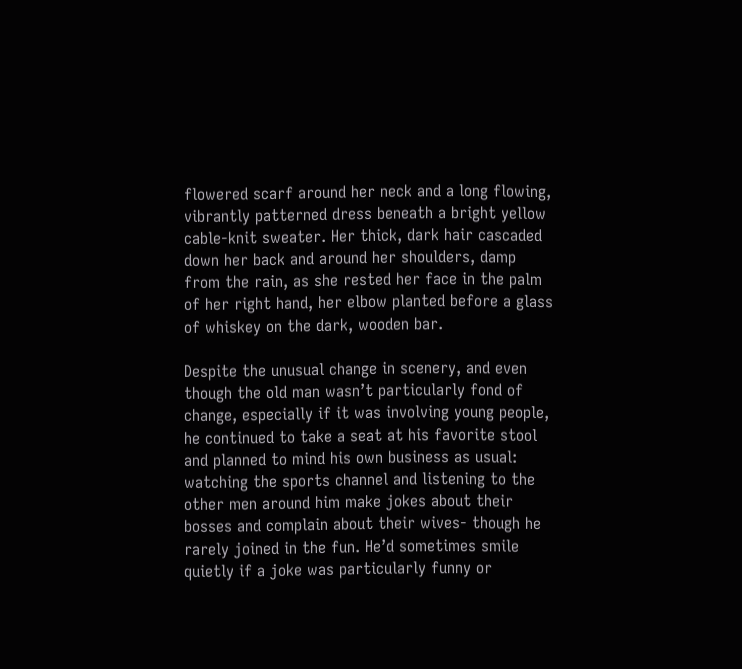flowered scarf around her neck and a long flowing, vibrantly patterned dress beneath a bright yellow cable-knit sweater. Her thick, dark hair cascaded down her back and around her shoulders, damp from the rain, as she rested her face in the palm of her right hand, her elbow planted before a glass of whiskey on the dark, wooden bar.

Despite the unusual change in scenery, and even though the old man wasn’t particularly fond of change, especially if it was involving young people, he continued to take a seat at his favorite stool and planned to mind his own business as usual: watching the sports channel and listening to the other men around him make jokes about their bosses and complain about their wives- though he rarely joined in the fun. He’d sometimes smile quietly if a joke was particularly funny or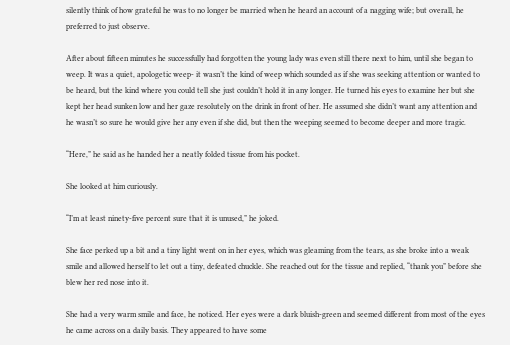silently think of how grateful he was to no longer be married when he heard an account of a nagging wife; but overall, he preferred to just observe.

After about fifteen minutes he successfully had forgotten the young lady was even still there next to him, until she began to weep. It was a quiet, apologetic weep- it wasn’t the kind of weep which sounded as if she was seeking attention or wanted to be heard, but the kind where you could tell she just couldn’t hold it in any longer. He turned his eyes to examine her but she kept her head sunken low and her gaze resolutely on the drink in front of her. He assumed she didn’t want any attention and he wasn’t so sure he would give her any even if she did, but then the weeping seemed to become deeper and more tragic.

“Here,” he said as he handed her a neatly folded tissue from his pocket.

She looked at him curiously.

“I’m at least ninety-five percent sure that it is unused,” he joked.

She face perked up a bit and a tiny light went on in her eyes, which was gleaming from the tears, as she broke into a weak smile and allowed herself to let out a tiny, defeated chuckle. She reached out for the tissue and replied, “thank you” before she blew her red nose into it.

She had a very warm smile and face, he noticed. Her eyes were a dark bluish-green and seemed different from most of the eyes he came across on a daily basis. They appeared to have some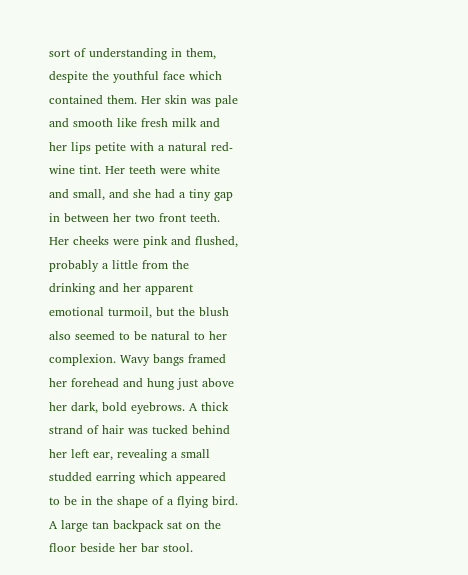sort of understanding in them, despite the youthful face which contained them. Her skin was pale and smooth like fresh milk and her lips petite with a natural red-wine tint. Her teeth were white and small, and she had a tiny gap in between her two front teeth. Her cheeks were pink and flushed, probably a little from the drinking and her apparent emotional turmoil, but the blush also seemed to be natural to her complexion. Wavy bangs framed her forehead and hung just above her dark, bold eyebrows. A thick strand of hair was tucked behind her left ear, revealing a small studded earring which appeared to be in the shape of a flying bird. A large tan backpack sat on the floor beside her bar stool.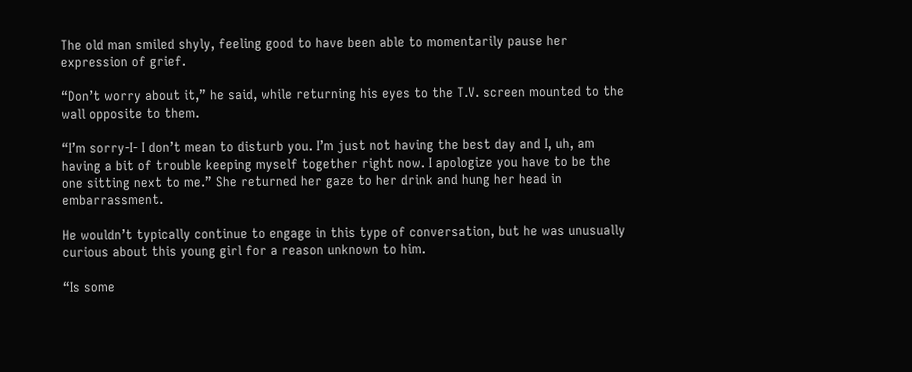The old man smiled shyly, feeling good to have been able to momentarily pause her expression of grief.

“Don’t worry about it,” he said, while returning his eyes to the T.V. screen mounted to the wall opposite to them.

“I’m sorry-I- I don’t mean to disturb you. I’m just not having the best day and I, uh, am having a bit of trouble keeping myself together right now. I apologize you have to be the one sitting next to me.” She returned her gaze to her drink and hung her head in embarrassment.

He wouldn’t typically continue to engage in this type of conversation, but he was unusually curious about this young girl for a reason unknown to him.

“Is some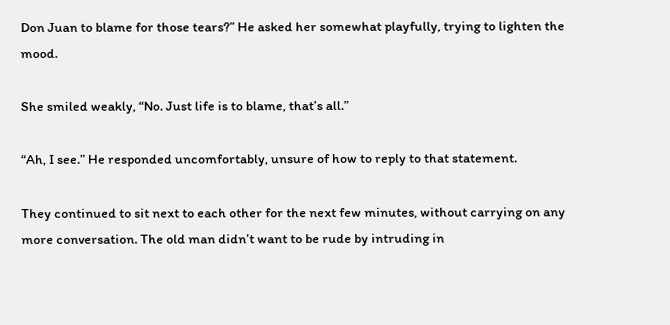Don Juan to blame for those tears?” He asked her somewhat playfully, trying to lighten the mood.

She smiled weakly, “No. Just life is to blame, that’s all.”

“Ah, I see.” He responded uncomfortably, unsure of how to reply to that statement.

They continued to sit next to each other for the next few minutes, without carrying on any more conversation. The old man didn’t want to be rude by intruding in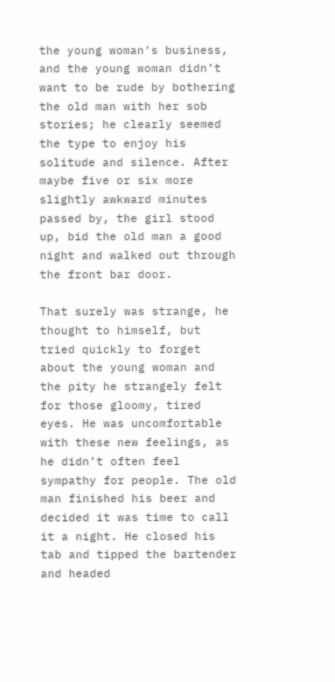the young woman’s business, and the young woman didn’t want to be rude by bothering the old man with her sob stories; he clearly seemed the type to enjoy his solitude and silence. After maybe five or six more slightly awkward minutes passed by, the girl stood up, bid the old man a good night and walked out through the front bar door.

That surely was strange, he thought to himself, but tried quickly to forget about the young woman and the pity he strangely felt for those gloomy, tired eyes. He was uncomfortable with these new feelings, as he didn’t often feel sympathy for people. The old man finished his beer and decided it was time to call it a night. He closed his tab and tipped the bartender and headed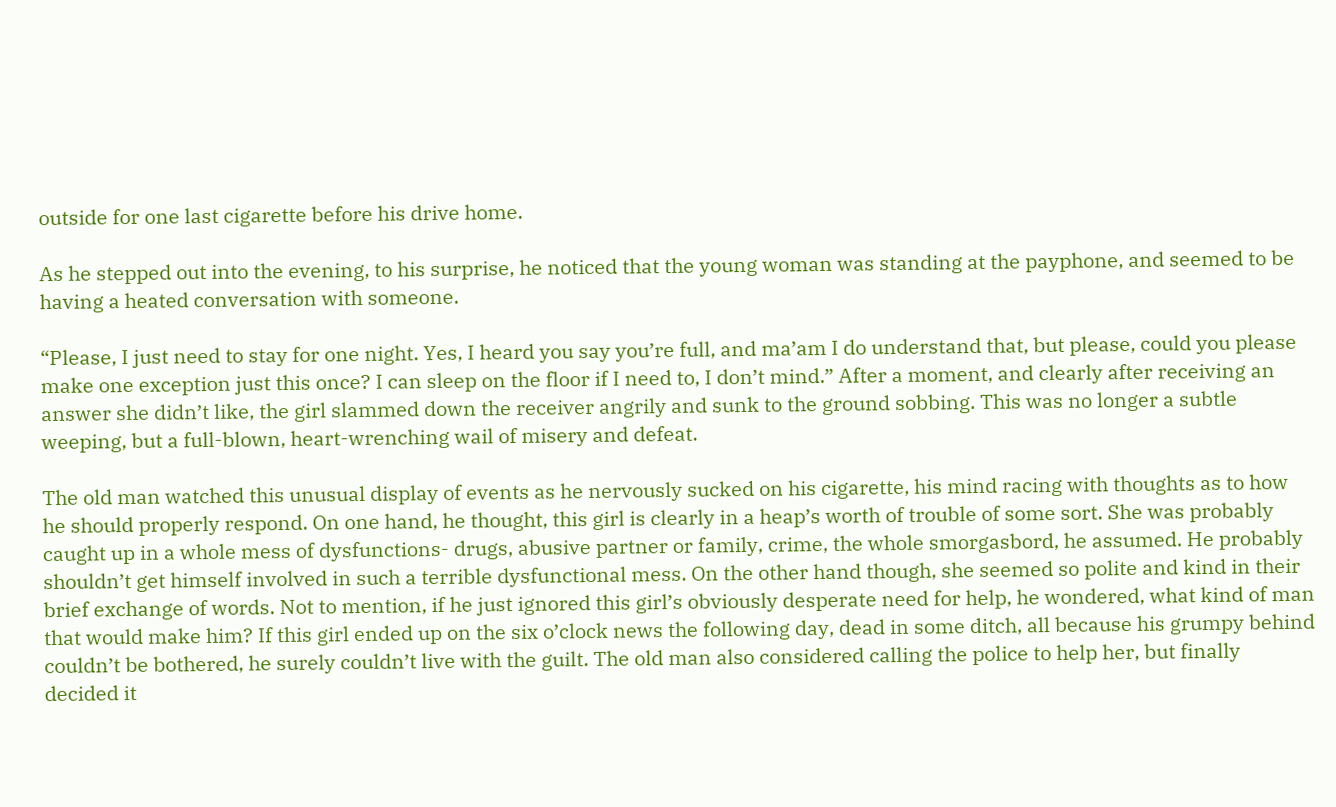outside for one last cigarette before his drive home.

As he stepped out into the evening, to his surprise, he noticed that the young woman was standing at the payphone, and seemed to be having a heated conversation with someone.

“Please, I just need to stay for one night. Yes, I heard you say you’re full, and ma’am I do understand that, but please, could you please make one exception just this once? I can sleep on the floor if I need to, I don’t mind.” After a moment, and clearly after receiving an answer she didn’t like, the girl slammed down the receiver angrily and sunk to the ground sobbing. This was no longer a subtle weeping, but a full-blown, heart-wrenching wail of misery and defeat.

The old man watched this unusual display of events as he nervously sucked on his cigarette, his mind racing with thoughts as to how he should properly respond. On one hand, he thought, this girl is clearly in a heap’s worth of trouble of some sort. She was probably caught up in a whole mess of dysfunctions- drugs, abusive partner or family, crime, the whole smorgasbord, he assumed. He probably shouldn’t get himself involved in such a terrible dysfunctional mess. On the other hand though, she seemed so polite and kind in their brief exchange of words. Not to mention, if he just ignored this girl’s obviously desperate need for help, he wondered, what kind of man that would make him? If this girl ended up on the six o’clock news the following day, dead in some ditch, all because his grumpy behind couldn’t be bothered, he surely couldn’t live with the guilt. The old man also considered calling the police to help her, but finally decided it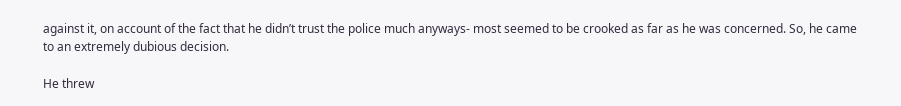against it, on account of the fact that he didn’t trust the police much anyways- most seemed to be crooked as far as he was concerned. So, he came to an extremely dubious decision.

He threw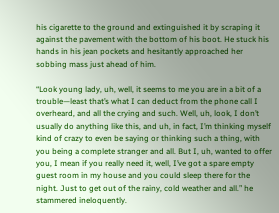his cigarette to the ground and extinguished it by scraping it against the pavement with the bottom of his boot. He stuck his hands in his jean pockets and hesitantly approached her sobbing mass just ahead of him.

“Look young lady, uh, well, it seems to me you are in a bit of a trouble—least that’s what I can deduct from the phone call I overheard, and all the crying and such. Well, uh, look, I don’t usually do anything like this, and uh, in fact, I’m thinking myself kind of crazy to even be saying or thinking such a thing, with you being a complete stranger and all. But I, uh, wanted to offer you, I mean if you really need it, well, I’ve got a spare empty guest room in my house and you could sleep there for the night. Just to get out of the rainy, cold weather and all.” he stammered ineloquently.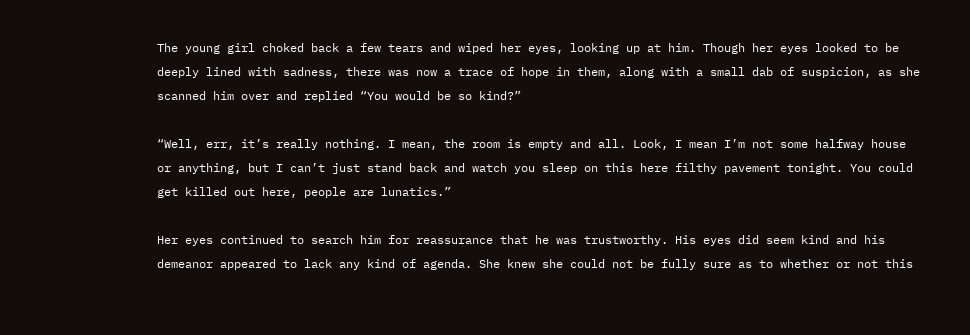The young girl choked back a few tears and wiped her eyes, looking up at him. Though her eyes looked to be deeply lined with sadness, there was now a trace of hope in them, along with a small dab of suspicion, as she scanned him over and replied “You would be so kind?”

“Well, err, it’s really nothing. I mean, the room is empty and all. Look, I mean I’m not some halfway house or anything, but I can’t just stand back and watch you sleep on this here filthy pavement tonight. You could get killed out here, people are lunatics.”

Her eyes continued to search him for reassurance that he was trustworthy. His eyes did seem kind and his demeanor appeared to lack any kind of agenda. She knew she could not be fully sure as to whether or not this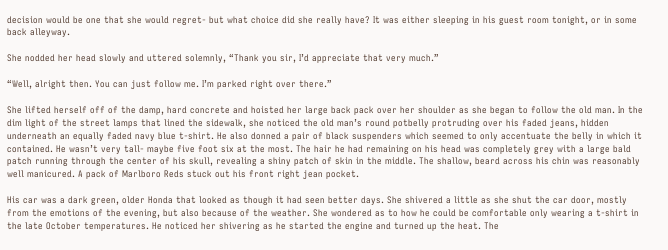decision would be one that she would regret- but what choice did she really have? It was either sleeping in his guest room tonight, or in some back alleyway.

She nodded her head slowly and uttered solemnly, “Thank you sir, I’d appreciate that very much.”

“Well, alright then. You can just follow me. I’m parked right over there.”

She lifted herself off of the damp, hard concrete and hoisted her large back pack over her shoulder as she began to follow the old man. In the dim light of the street lamps that lined the sidewalk, she noticed the old man’s round potbelly protruding over his faded jeans, hidden underneath an equally faded navy blue t-shirt. He also donned a pair of black suspenders which seemed to only accentuate the belly in which it contained. He wasn’t very tall- maybe five foot six at the most. The hair he had remaining on his head was completely grey with a large bald patch running through the center of his skull, revealing a shiny patch of skin in the middle. The shallow, beard across his chin was reasonably well manicured. A pack of Marlboro Reds stuck out his front right jean pocket.

His car was a dark green, older Honda that looked as though it had seen better days. She shivered a little as she shut the car door, mostly from the emotions of the evening, but also because of the weather. She wondered as to how he could be comfortable only wearing a t-shirt in the late October temperatures. He noticed her shivering as he started the engine and turned up the heat. The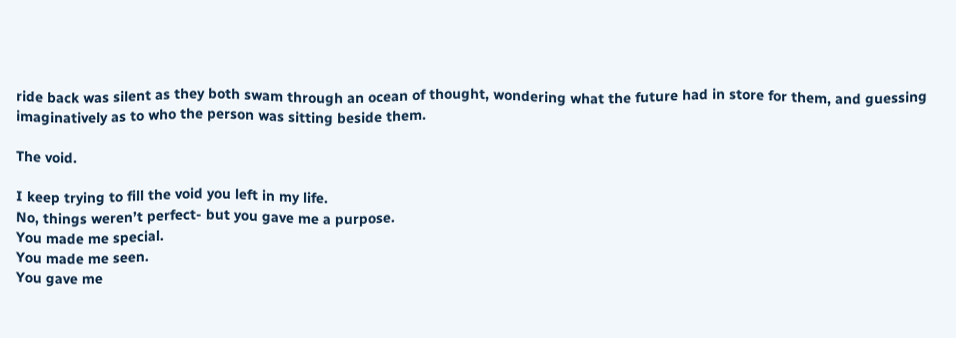ride back was silent as they both swam through an ocean of thought, wondering what the future had in store for them, and guessing imaginatively as to who the person was sitting beside them.

The void.

I keep trying to fill the void you left in my life.
No, things weren’t perfect- but you gave me a purpose.
You made me special.
You made me seen.
You gave me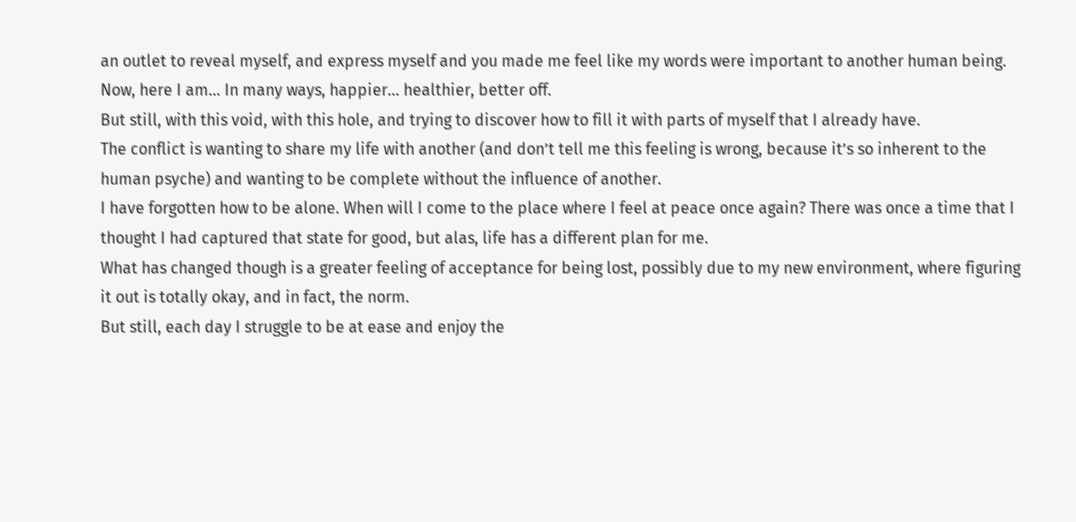an outlet to reveal myself, and express myself and you made me feel like my words were important to another human being.
Now, here I am… In many ways, happier… healthier, better off.
But still, with this void, with this hole, and trying to discover how to fill it with parts of myself that I already have.
The conflict is wanting to share my life with another (and don’t tell me this feeling is wrong, because it’s so inherent to the human psyche) and wanting to be complete without the influence of another.
I have forgotten how to be alone. When will I come to the place where I feel at peace once again? There was once a time that I thought I had captured that state for good, but alas, life has a different plan for me.
What has changed though is a greater feeling of acceptance for being lost, possibly due to my new environment, where figuring it out is totally okay, and in fact, the norm.
But still, each day I struggle to be at ease and enjoy the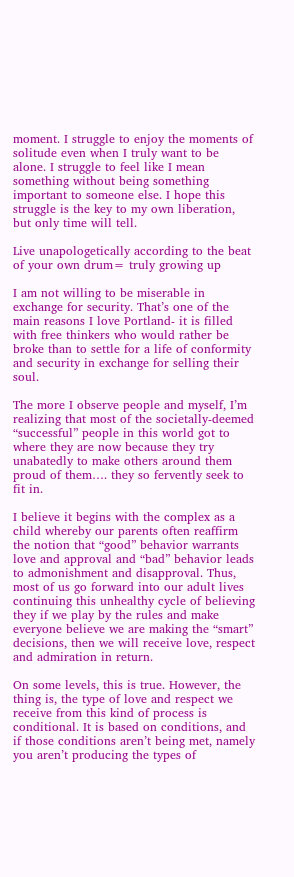moment. I struggle to enjoy the moments of solitude even when I truly want to be alone. I struggle to feel like I mean something without being something important to someone else. I hope this struggle is the key to my own liberation, but only time will tell.

Live unapologetically according to the beat of your own drum= truly growing up

I am not willing to be miserable in exchange for security. That’s one of the main reasons I love Portland- it is filled with free thinkers who would rather be broke than to settle for a life of conformity and security in exchange for selling their soul.

The more I observe people and myself, I’m realizing that most of the societally-deemed “successful” people in this world got to where they are now because they try unabatedly to make others around them proud of them…. they so fervently seek to fit in.

I believe it begins with the complex as a child whereby our parents often reaffirm the notion that “good” behavior warrants love and approval and “bad” behavior leads to admonishment and disapproval. Thus, most of us go forward into our adult lives continuing this unhealthy cycle of believing they if we play by the rules and make everyone believe we are making the “smart” decisions, then we will receive love, respect and admiration in return.

On some levels, this is true. However, the thing is, the type of love and respect we receive from this kind of process is conditional. It is based on conditions, and if those conditions aren’t being met, namely you aren’t producing the types of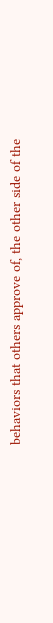behaviors that others approve of, the other side of the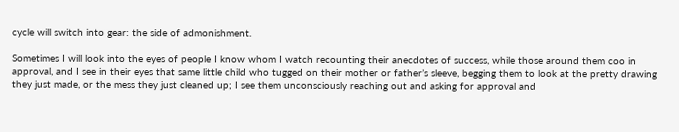cycle will switch into gear: the side of admonishment.

Sometimes I will look into the eyes of people I know whom I watch recounting their anecdotes of success, while those around them coo in approval, and I see in their eyes that same little child who tugged on their mother or father’s sleeve, begging them to look at the pretty drawing they just made, or the mess they just cleaned up; I see them unconsciously reaching out and asking for approval and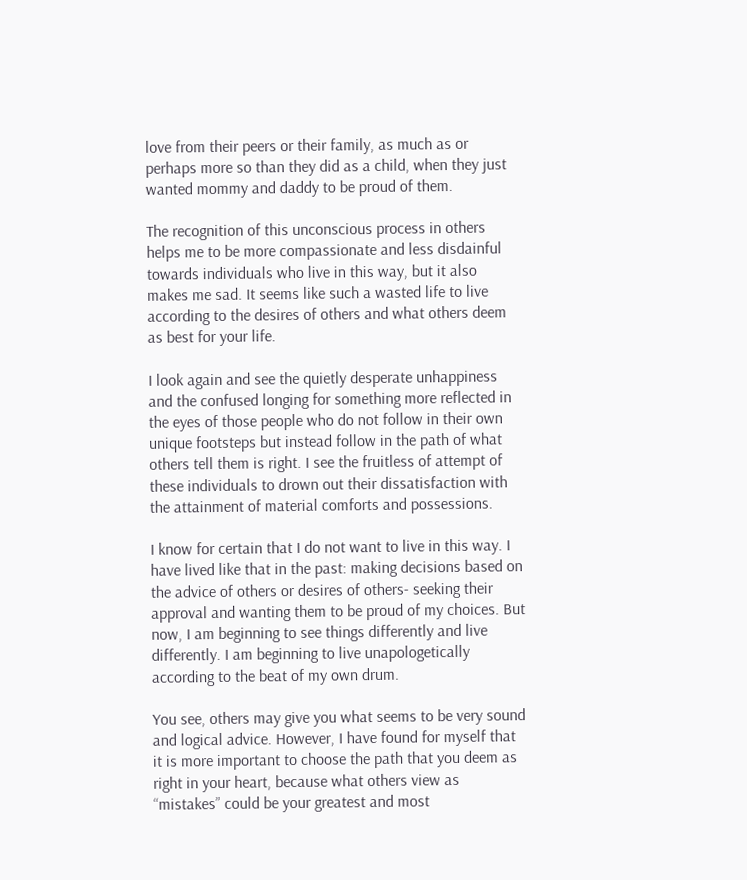love from their peers or their family, as much as or perhaps more so than they did as a child, when they just wanted mommy and daddy to be proud of them.

The recognition of this unconscious process in others helps me to be more compassionate and less disdainful towards individuals who live in this way, but it also makes me sad. It seems like such a wasted life to live according to the desires of others and what others deem as best for your life.

I look again and see the quietly desperate unhappiness and the confused longing for something more reflected in the eyes of those people who do not follow in their own unique footsteps but instead follow in the path of what others tell them is right. I see the fruitless of attempt of these individuals to drown out their dissatisfaction with the attainment of material comforts and possessions.

I know for certain that I do not want to live in this way. I have lived like that in the past: making decisions based on the advice of others or desires of others- seeking their approval and wanting them to be proud of my choices. But now, I am beginning to see things differently and live differently. I am beginning to live unapologetically according to the beat of my own drum.

You see, others may give you what seems to be very sound and logical advice. However, I have found for myself that it is more important to choose the path that you deem as right in your heart, because what others view as “mistakes” could be your greatest and most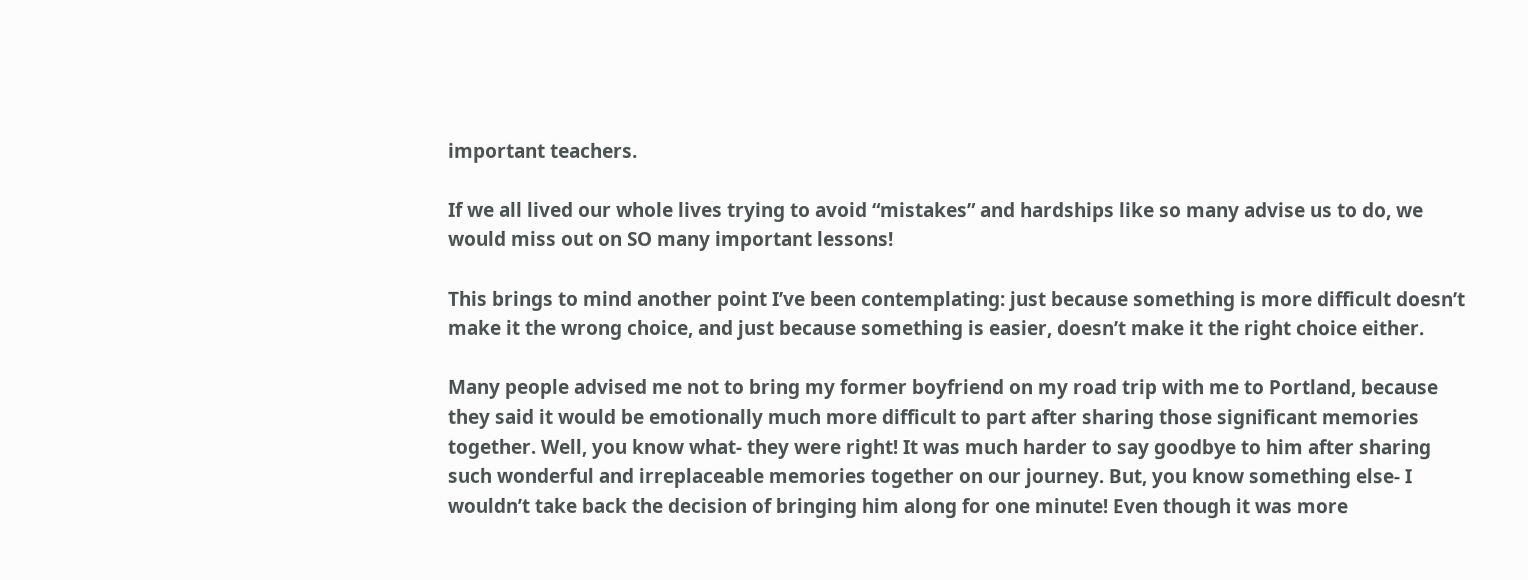important teachers.

If we all lived our whole lives trying to avoid “mistakes” and hardships like so many advise us to do, we would miss out on SO many important lessons!

This brings to mind another point I’ve been contemplating: just because something is more difficult doesn’t make it the wrong choice, and just because something is easier, doesn’t make it the right choice either.

Many people advised me not to bring my former boyfriend on my road trip with me to Portland, because they said it would be emotionally much more difficult to part after sharing those significant memories together. Well, you know what- they were right! It was much harder to say goodbye to him after sharing such wonderful and irreplaceable memories together on our journey. But, you know something else- I wouldn’t take back the decision of bringing him along for one minute! Even though it was more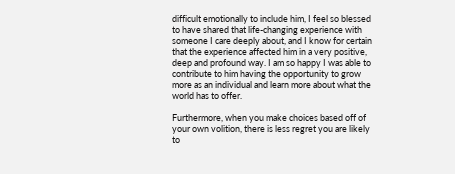difficult emotionally to include him, I feel so blessed to have shared that life-changing experience with someone I care deeply about, and I know for certain that the experience affected him in a very positive, deep and profound way. I am so happy I was able to contribute to him having the opportunity to grow more as an individual and learn more about what the world has to offer.

Furthermore, when you make choices based off of your own volition, there is less regret you are likely to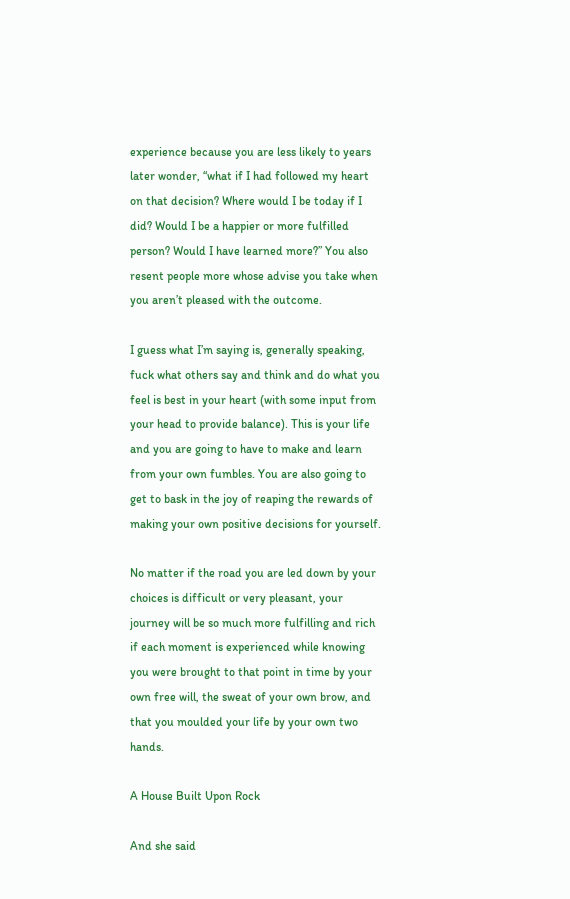experience because you are less likely to years later wonder, “what if I had followed my heart on that decision? Where would I be today if I did? Would I be a happier or more fulfilled person? Would I have learned more?” You also resent people more whose advise you take when you aren’t pleased with the outcome.

I guess what I’m saying is, generally speaking, fuck what others say and think and do what you feel is best in your heart (with some input from your head to provide balance). This is your life and you are going to have to make and learn from your own fumbles. You are also going to get to bask in the joy of reaping the rewards of making your own positive decisions for yourself.

No matter if the road you are led down by your choices is difficult or very pleasant, your journey will be so much more fulfilling and rich if each moment is experienced while knowing you were brought to that point in time by your own free will, the sweat of your own brow, and that you moulded your life by your own two hands.

A House Built Upon Rock

And she said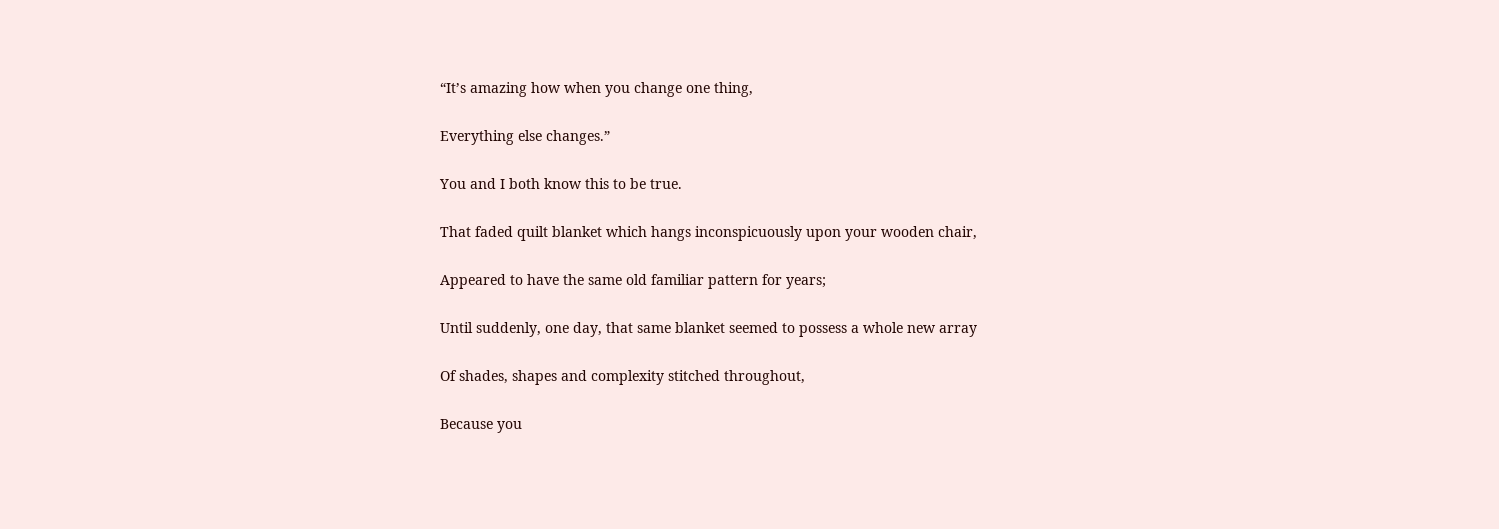“It’s amazing how when you change one thing,

Everything else changes.”

You and I both know this to be true.

That faded quilt blanket which hangs inconspicuously upon your wooden chair,

Appeared to have the same old familiar pattern for years;

Until suddenly, one day, that same blanket seemed to possess a whole new array

Of shades, shapes and complexity stitched throughout,

Because you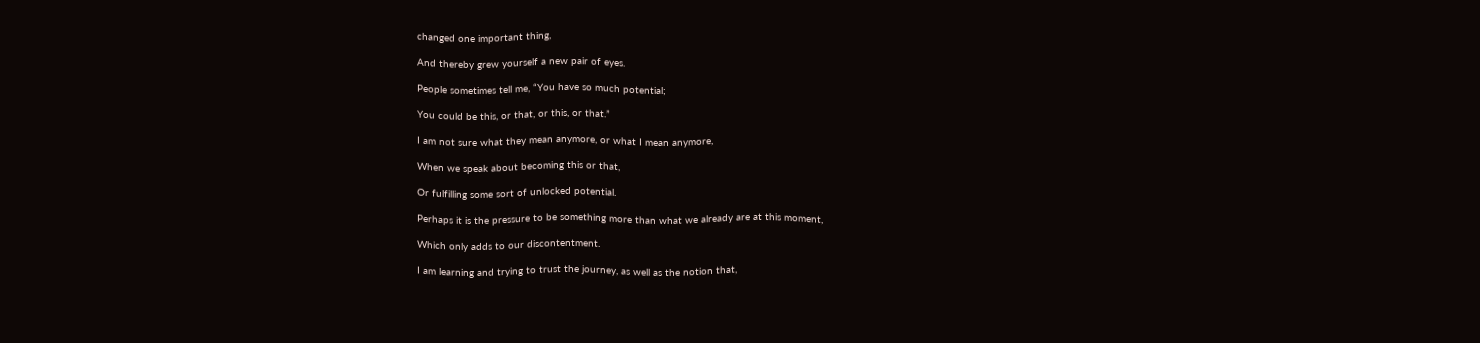changed one important thing,

And thereby grew yourself a new pair of eyes.

People sometimes tell me, “You have so much potential;

You could be this, or that, or this, or that.”

I am not sure what they mean anymore, or what I mean anymore,

When we speak about becoming this or that,

Or fulfilling some sort of unlocked potential.

Perhaps it is the pressure to be something more than what we already are at this moment,

Which only adds to our discontentment.

I am learning and trying to trust the journey, as well as the notion that,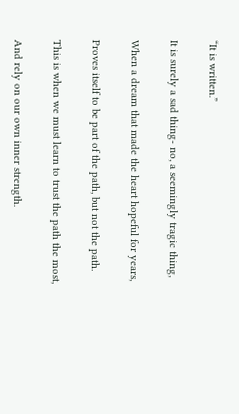“It is written.”

It is surely a sad thing- no, a seemingly tragic thing,

When a dream that made the heart hopeful for years,

Proves itself to be part of the path, but not the path.

This is when we must learn to trust the path the most,

And rely on our own inner strength.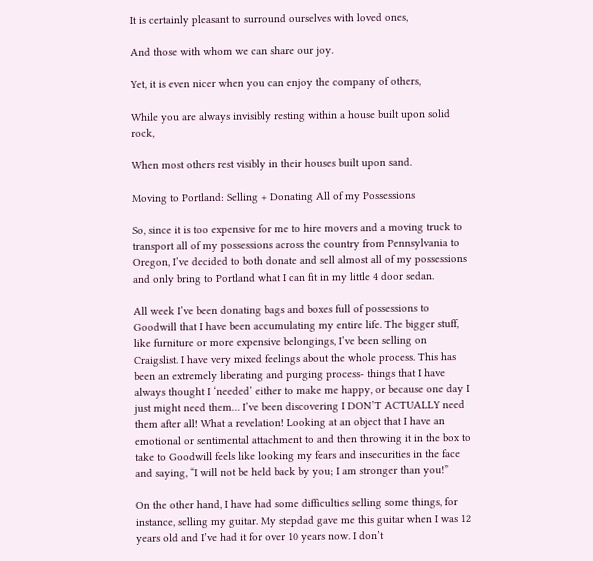It is certainly pleasant to surround ourselves with loved ones,

And those with whom we can share our joy.

Yet, it is even nicer when you can enjoy the company of others,

While you are always invisibly resting within a house built upon solid rock,

When most others rest visibly in their houses built upon sand.

Moving to Portland: Selling + Donating All of my Possessions

So, since it is too expensive for me to hire movers and a moving truck to transport all of my possessions across the country from Pennsylvania to Oregon, I’ve decided to both donate and sell almost all of my possessions and only bring to Portland what I can fit in my little 4 door sedan.

All week I’ve been donating bags and boxes full of possessions to Goodwill that I have been accumulating my entire life. The bigger stuff, like furniture or more expensive belongings, I’ve been selling on Craigslist. I have very mixed feelings about the whole process. This has been an extremely liberating and purging process- things that I have always thought I ‘needed’ either to make me happy, or because one day I just might need them… I’ve been discovering I DON’T ACTUALLY need them after all! What a revelation! Looking at an object that I have an emotional or sentimental attachment to and then throwing it in the box to take to Goodwill feels like looking my fears and insecurities in the face and saying, “I will not be held back by you; I am stronger than you!”

On the other hand, I have had some difficulties selling some things, for instance, selling my guitar. My stepdad gave me this guitar when I was 12 years old and I’ve had it for over 10 years now. I don’t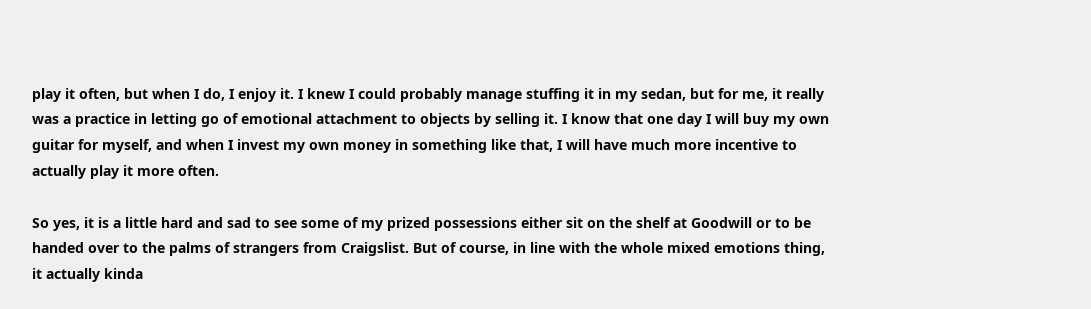play it often, but when I do, I enjoy it. I knew I could probably manage stuffing it in my sedan, but for me, it really was a practice in letting go of emotional attachment to objects by selling it. I know that one day I will buy my own guitar for myself, and when I invest my own money in something like that, I will have much more incentive to actually play it more often.

So yes, it is a little hard and sad to see some of my prized possessions either sit on the shelf at Goodwill or to be handed over to the palms of strangers from Craigslist. But of course, in line with the whole mixed emotions thing, it actually kinda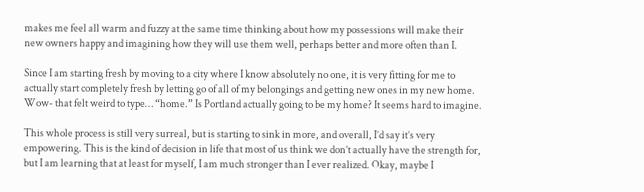makes me feel all warm and fuzzy at the same time thinking about how my possessions will make their new owners happy and imagining how they will use them well, perhaps better and more often than I.

Since I am starting fresh by moving to a city where I know absolutely no one, it is very fitting for me to actually start completely fresh by letting go of all of my belongings and getting new ones in my new home. Wow- that felt weird to type… “home.” Is Portland actually going to be my home? It seems hard to imagine.

This whole process is still very surreal, but is starting to sink in more, and overall, I’d say it’s very empowering. This is the kind of decision in life that most of us think we don’t actually have the strength for, but I am learning that at least for myself, I am much stronger than I ever realized. Okay, maybe I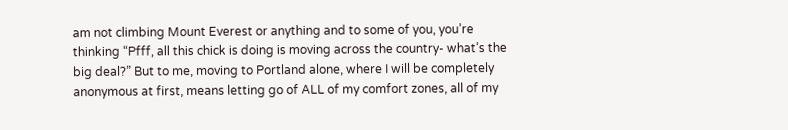am not climbing Mount Everest or anything and to some of you, you’re thinking “Pfff, all this chick is doing is moving across the country- what’s the big deal?” But to me, moving to Portland alone, where I will be completely anonymous at first, means letting go of ALL of my comfort zones, all of my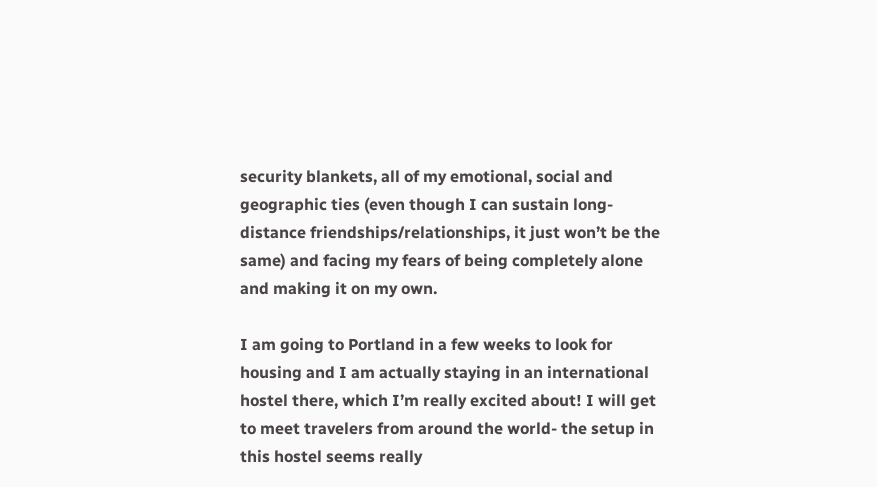security blankets, all of my emotional, social and geographic ties (even though I can sustain long-distance friendships/relationships, it just won’t be the same) and facing my fears of being completely alone and making it on my own.

I am going to Portland in a few weeks to look for housing and I am actually staying in an international hostel there, which I’m really excited about! I will get to meet travelers from around the world- the setup in this hostel seems really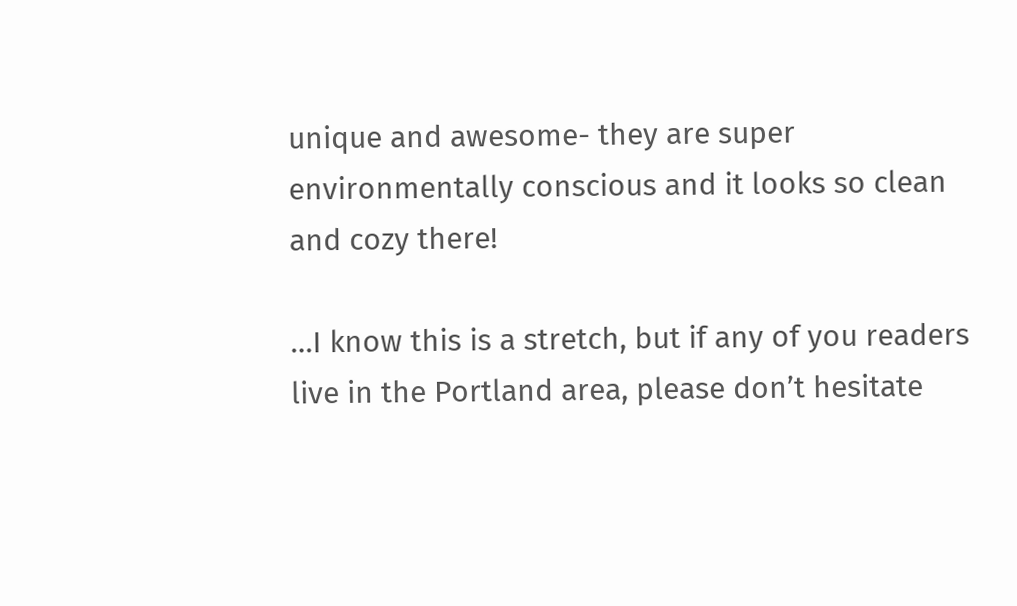unique and awesome- they are super environmentally conscious and it looks so clean and cozy there!

…I know this is a stretch, but if any of you readers live in the Portland area, please don’t hesitate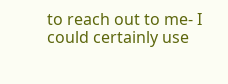to reach out to me- I could certainly use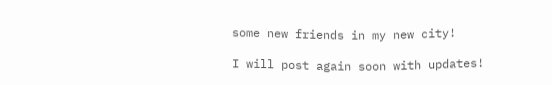some new friends in my new city!

I will post again soon with updates!